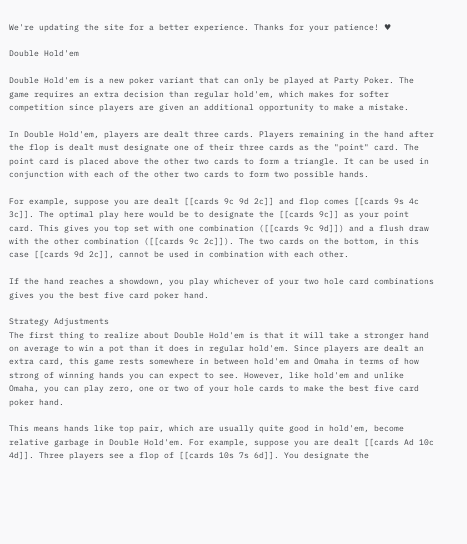We're updating the site for a better experience. Thanks for your patience! ♥

Double Hold'em

Double Hold'em is a new poker variant that can only be played at Party Poker. The game requires an extra decision than regular hold'em, which makes for softer competition since players are given an additional opportunity to make a mistake.

In Double Hold'em, players are dealt three cards. Players remaining in the hand after the flop is dealt must designate one of their three cards as the "point" card. The point card is placed above the other two cards to form a triangle. It can be used in conjunction with each of the other two cards to form two possible hands.

For example, suppose you are dealt [[cards 9c 9d 2c]] and flop comes [[cards 9s 4c 3c]]. The optimal play here would be to designate the [[cards 9c]] as your point card. This gives you top set with one combination ([[cards 9c 9d]]) and a flush draw with the other combination ([[cards 9c 2c]]). The two cards on the bottom, in this case [[cards 9d 2c]], cannot be used in combination with each other.

If the hand reaches a showdown, you play whichever of your two hole card combinations gives you the best five card poker hand.

Strategy Adjustments
The first thing to realize about Double Hold'em is that it will take a stronger hand on average to win a pot than it does in regular hold'em. Since players are dealt an extra card, this game rests somewhere in between hold'em and Omaha in terms of how strong of winning hands you can expect to see. However, like hold'em and unlike Omaha, you can play zero, one or two of your hole cards to make the best five card poker hand.

This means hands like top pair, which are usually quite good in hold'em, become relative garbage in Double Hold'em. For example, suppose you are dealt [[cards Ad 10c 4d]]. Three players see a flop of [[cards 10s 7s 6d]]. You designate the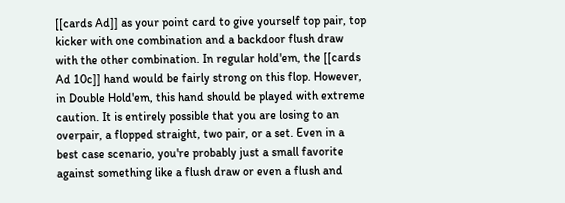[[cards Ad]] as your point card to give yourself top pair, top kicker with one combination and a backdoor flush draw with the other combination. In regular hold'em, the [[cards Ad 10c]] hand would be fairly strong on this flop. However, in Double Hold'em, this hand should be played with extreme caution. It is entirely possible that you are losing to an overpair, a flopped straight, two pair, or a set. Even in a best case scenario, you're probably just a small favorite against something like a flush draw or even a flush and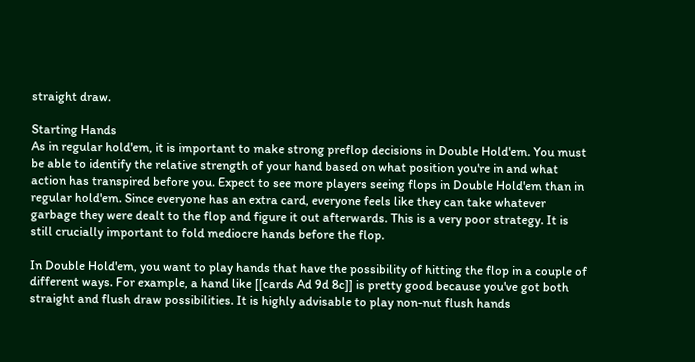straight draw.

Starting Hands
As in regular hold'em, it is important to make strong preflop decisions in Double Hold'em. You must be able to identify the relative strength of your hand based on what position you're in and what action has transpired before you. Expect to see more players seeing flops in Double Hold'em than in regular hold'em. Since everyone has an extra card, everyone feels like they can take whatever garbage they were dealt to the flop and figure it out afterwards. This is a very poor strategy. It is still crucially important to fold mediocre hands before the flop.

In Double Hold'em, you want to play hands that have the possibility of hitting the flop in a couple of different ways. For example, a hand like [[cards Ad 9d 8c]] is pretty good because you've got both straight and flush draw possibilities. It is highly advisable to play non-nut flush hands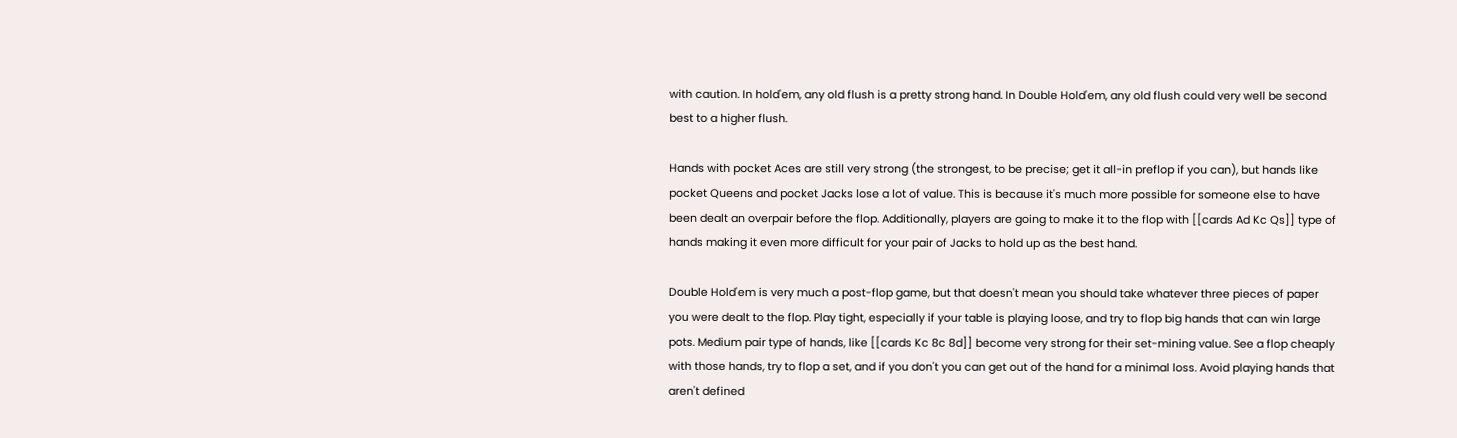with caution. In hold'em, any old flush is a pretty strong hand. In Double Hold'em, any old flush could very well be second best to a higher flush.

Hands with pocket Aces are still very strong (the strongest, to be precise; get it all-in preflop if you can), but hands like pocket Queens and pocket Jacks lose a lot of value. This is because it's much more possible for someone else to have been dealt an overpair before the flop. Additionally, players are going to make it to the flop with [[cards Ad Kc Qs]] type of hands making it even more difficult for your pair of Jacks to hold up as the best hand.

Double Hold'em is very much a post-flop game, but that doesn't mean you should take whatever three pieces of paper you were dealt to the flop. Play tight, especially if your table is playing loose, and try to flop big hands that can win large pots. Medium pair type of hands, like [[cards Kc 8c 8d]] become very strong for their set-mining value. See a flop cheaply with those hands, try to flop a set, and if you don't you can get out of the hand for a minimal loss. Avoid playing hands that aren't defined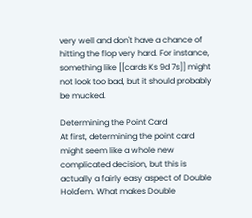very well and don't have a chance of hitting the flop very hard. For instance, something like [[cards Ks 9d 7s]] might not look too bad, but it should probably be mucked.

Determining the Point Card
At first, determining the point card might seem like a whole new complicated decision, but this is actually a fairly easy aspect of Double Hold'em. What makes Double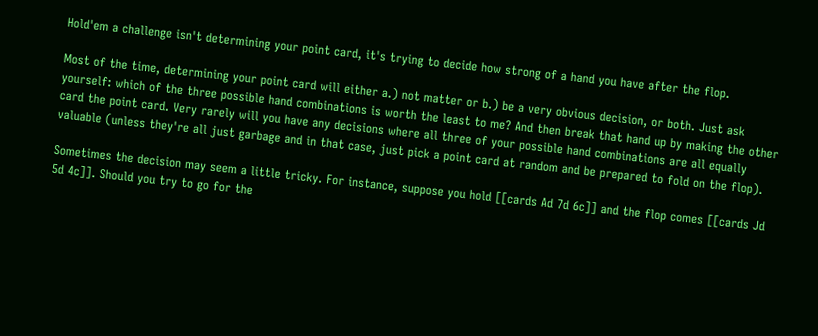Hold'em a challenge isn't determining your point card, it's trying to decide how strong of a hand you have after the flop.

Most of the time, determining your point card will either a.) not matter or b.) be a very obvious decision, or both. Just ask yourself: which of the three possible hand combinations is worth the least to me? And then break that hand up by making the other card the point card. Very rarely will you have any decisions where all three of your possible hand combinations are all equally valuable (unless they're all just garbage and in that case, just pick a point card at random and be prepared to fold on the flop).

Sometimes the decision may seem a little tricky. For instance, suppose you hold [[cards Ad 7d 6c]] and the flop comes [[cards Jd 5d 4c]]. Should you try to go for the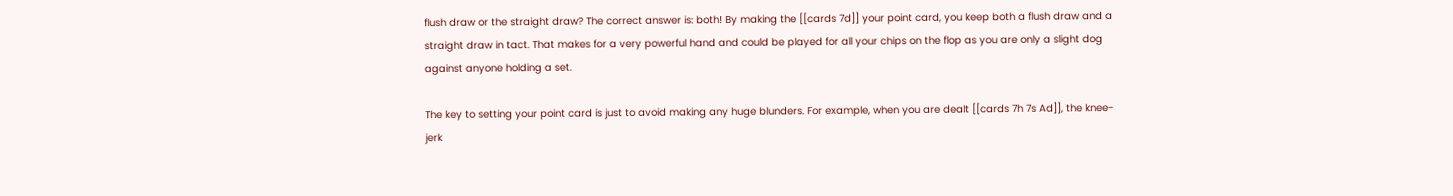flush draw or the straight draw? The correct answer is: both! By making the [[cards 7d]] your point card, you keep both a flush draw and a straight draw in tact. That makes for a very powerful hand and could be played for all your chips on the flop as you are only a slight dog against anyone holding a set.

The key to setting your point card is just to avoid making any huge blunders. For example, when you are dealt [[cards 7h 7s Ad]], the knee-jerk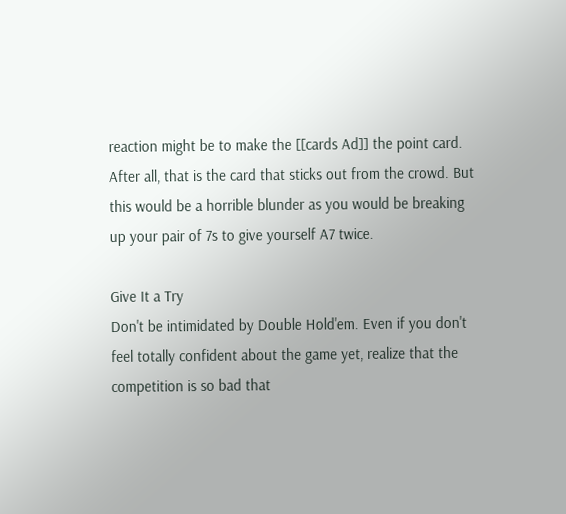reaction might be to make the [[cards Ad]] the point card. After all, that is the card that sticks out from the crowd. But this would be a horrible blunder as you would be breaking up your pair of 7s to give yourself A7 twice.

Give It a Try
Don't be intimidated by Double Hold'em. Even if you don't feel totally confident about the game yet, realize that the competition is so bad that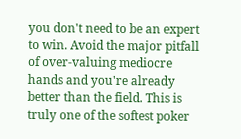you don't need to be an expert to win. Avoid the major pitfall of over-valuing mediocre hands and you're already better than the field. This is truly one of the softest poker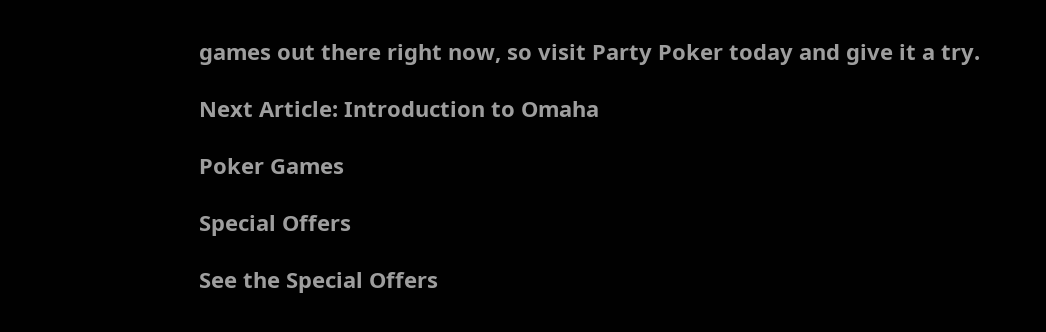games out there right now, so visit Party Poker today and give it a try.

Next Article: Introduction to Omaha

Poker Games

Special Offers

See the Special Offers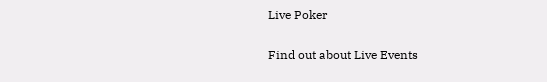Live Poker

Find out about Live Events